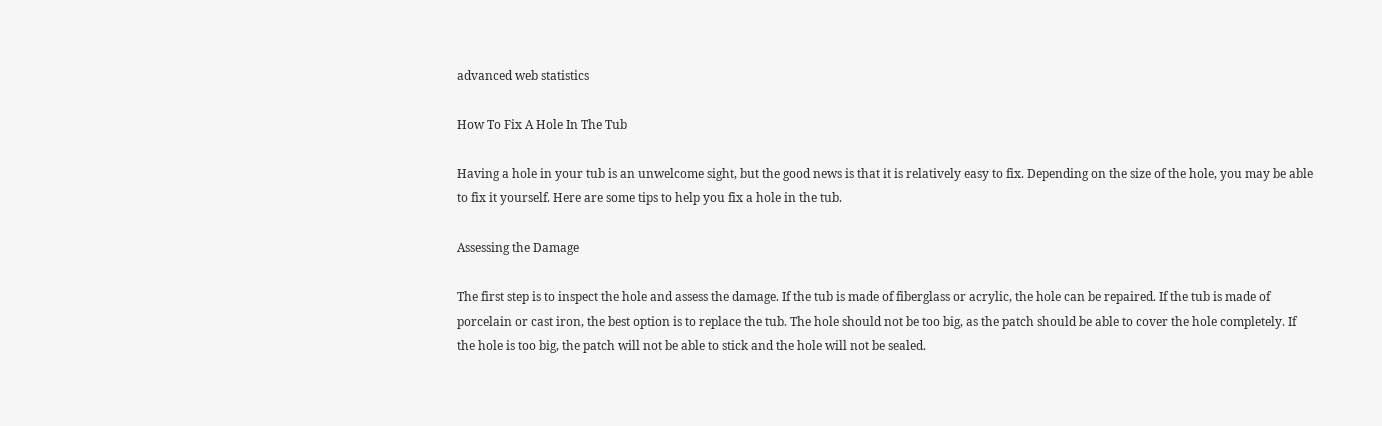advanced web statistics

How To Fix A Hole In The Tub

Having a hole in your tub is an unwelcome sight, but the good news is that it is relatively easy to fix. Depending on the size of the hole, you may be able to fix it yourself. Here are some tips to help you fix a hole in the tub.

Assessing the Damage

The first step is to inspect the hole and assess the damage. If the tub is made of fiberglass or acrylic, the hole can be repaired. If the tub is made of porcelain or cast iron, the best option is to replace the tub. The hole should not be too big, as the patch should be able to cover the hole completely. If the hole is too big, the patch will not be able to stick and the hole will not be sealed.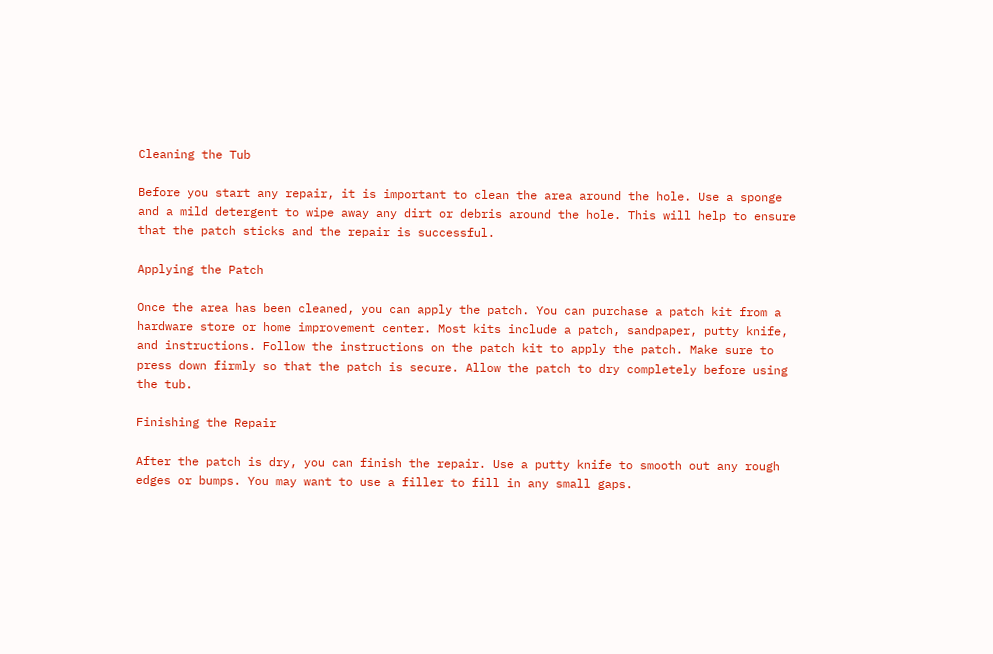Cleaning the Tub

Before you start any repair, it is important to clean the area around the hole. Use a sponge and a mild detergent to wipe away any dirt or debris around the hole. This will help to ensure that the patch sticks and the repair is successful.

Applying the Patch

Once the area has been cleaned, you can apply the patch. You can purchase a patch kit from a hardware store or home improvement center. Most kits include a patch, sandpaper, putty knife, and instructions. Follow the instructions on the patch kit to apply the patch. Make sure to press down firmly so that the patch is secure. Allow the patch to dry completely before using the tub.

Finishing the Repair

After the patch is dry, you can finish the repair. Use a putty knife to smooth out any rough edges or bumps. You may want to use a filler to fill in any small gaps.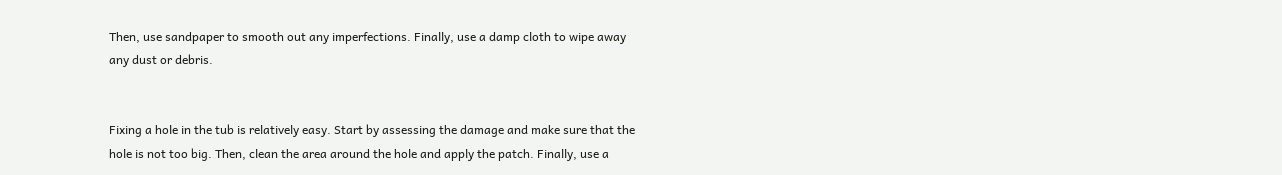Then, use sandpaper to smooth out any imperfections. Finally, use a damp cloth to wipe away any dust or debris.


Fixing a hole in the tub is relatively easy. Start by assessing the damage and make sure that the hole is not too big. Then, clean the area around the hole and apply the patch. Finally, use a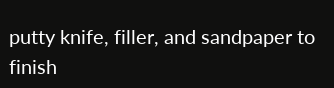putty knife, filler, and sandpaper to finish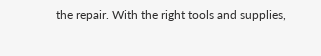the repair. With the right tools and supplies,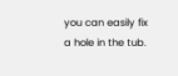you can easily fix a hole in the tub.